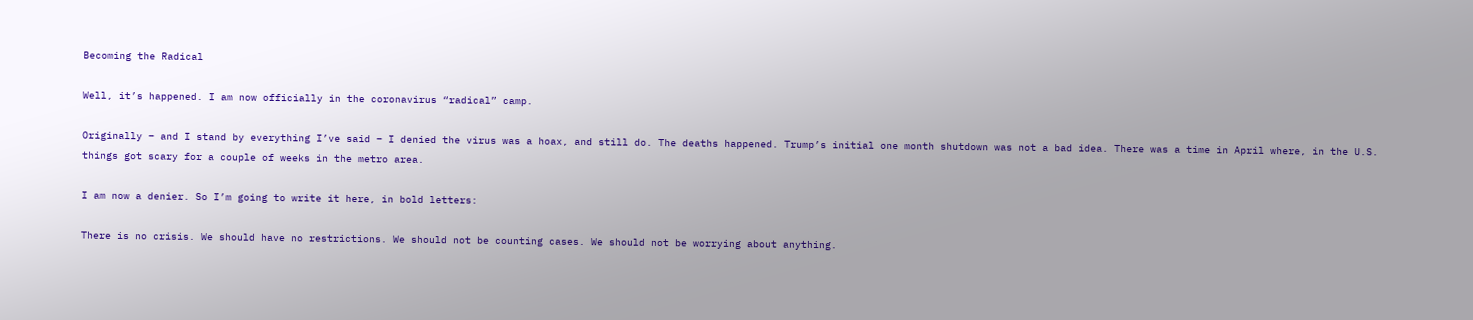Becoming the Radical

Well, it’s happened. I am now officially in the coronavirus “radical” camp.

Originally – and I stand by everything I’ve said – I denied the virus was a hoax, and still do. The deaths happened. Trump’s initial one month shutdown was not a bad idea. There was a time in April where, in the U.S. things got scary for a couple of weeks in the metro area.

I am now a denier. So I’m going to write it here, in bold letters:

There is no crisis. We should have no restrictions. We should not be counting cases. We should not be worrying about anything.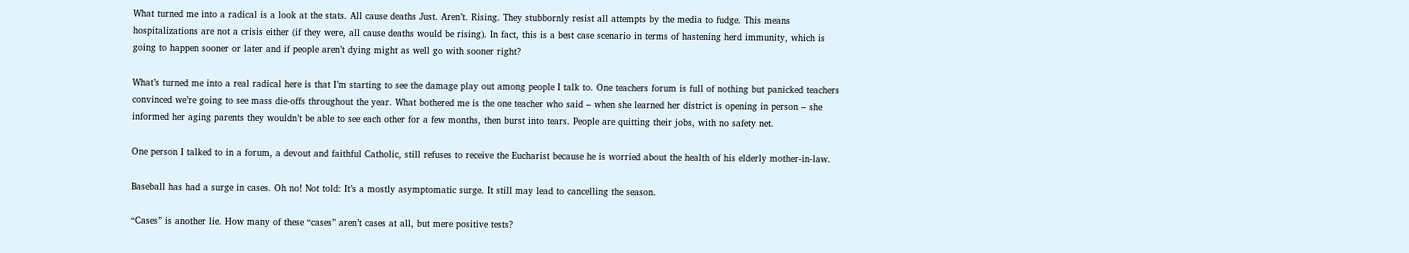What turned me into a radical is a look at the stats. All cause deaths Just. Aren’t. Rising. They stubbornly resist all attempts by the media to fudge. This means hospitalizations are not a crisis either (if they were, all cause deaths would be rising). In fact, this is a best case scenario in terms of hastening herd immunity, which is going to happen sooner or later and if people aren’t dying might as well go with sooner right?

What’s turned me into a real radical here is that I’m starting to see the damage play out among people I talk to. One teachers forum is full of nothing but panicked teachers convinced we’re going to see mass die-offs throughout the year. What bothered me is the one teacher who said – when she learned her district is opening in person – she informed her aging parents they wouldn’t be able to see each other for a few months, then burst into tears. People are quitting their jobs, with no safety net.

One person I talked to in a forum, a devout and faithful Catholic, still refuses to receive the Eucharist because he is worried about the health of his elderly mother-in-law.

Baseball has had a surge in cases. Oh no! Not told: It’s a mostly asymptomatic surge. It still may lead to cancelling the season.

“Cases” is another lie. How many of these “cases” aren’t cases at all, but mere positive tests?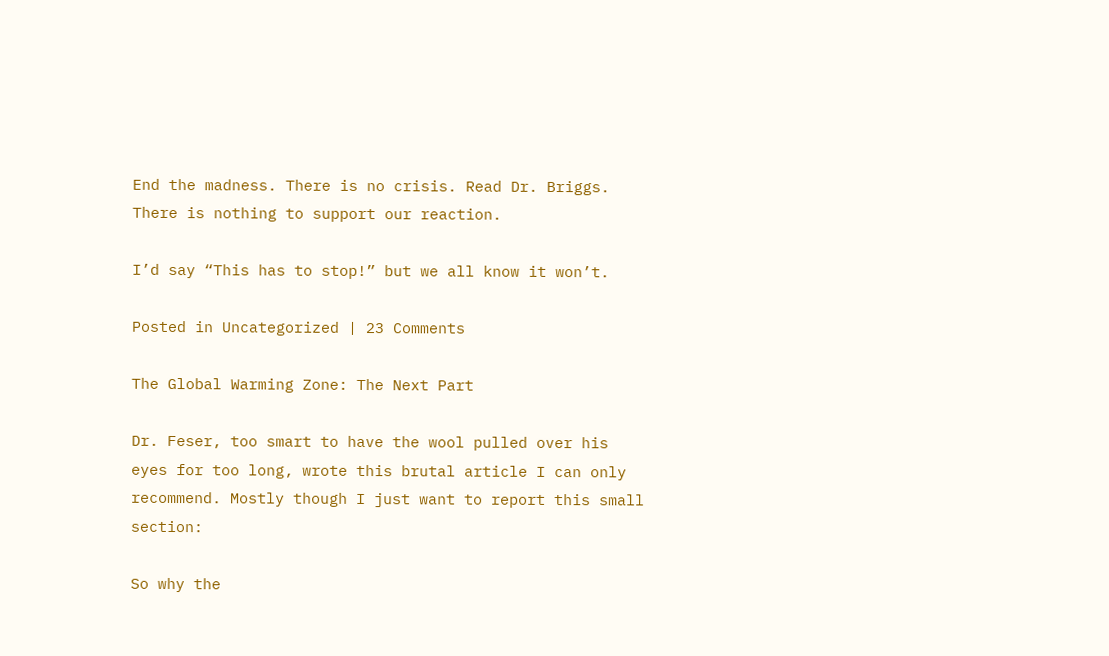End the madness. There is no crisis. Read Dr. Briggs. There is nothing to support our reaction.

I’d say “This has to stop!” but we all know it won’t.

Posted in Uncategorized | 23 Comments

The Global Warming Zone: The Next Part

Dr. Feser, too smart to have the wool pulled over his eyes for too long, wrote this brutal article I can only recommend. Mostly though I just want to report this small section:

So why the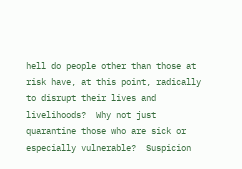hell do people other than those at risk have, at this point, radically to disrupt their lives and livelihoods?  Why not just quarantine those who are sick or especially vulnerable?  Suspicion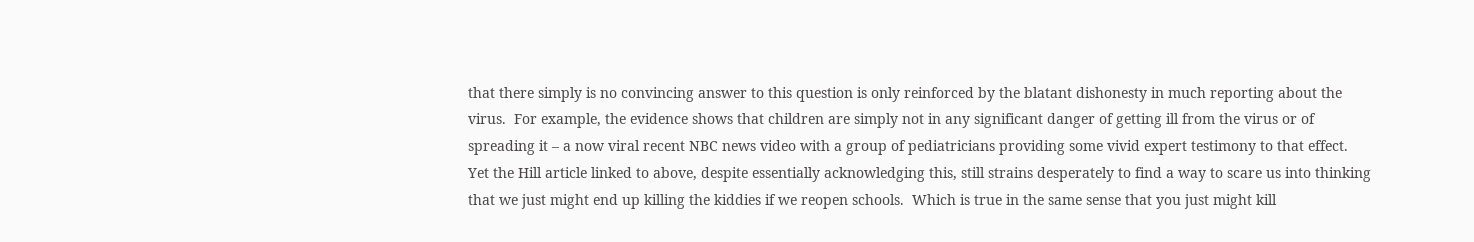that there simply is no convincing answer to this question is only reinforced by the blatant dishonesty in much reporting about the virus.  For example, the evidence shows that children are simply not in any significant danger of getting ill from the virus or of spreading it – a now viral recent NBC news video with a group of pediatricians providing some vivid expert testimony to that effect.  Yet the Hill article linked to above, despite essentially acknowledging this, still strains desperately to find a way to scare us into thinking that we just might end up killing the kiddies if we reopen schools.  Which is true in the same sense that you just might kill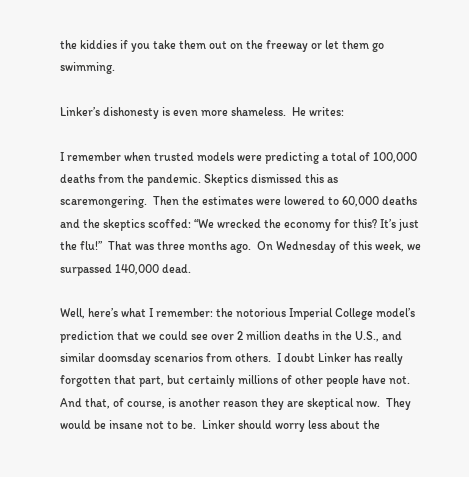the kiddies if you take them out on the freeway or let them go swimming.

Linker’s dishonesty is even more shameless.  He writes:

I remember when trusted models were predicting a total of 100,000 deaths from the pandemic. Skeptics dismissed this as scaremongering.  Then the estimates were lowered to 60,000 deaths and the skeptics scoffed: “We wrecked the economy for this? It’s just the flu!”  That was three months ago.  On Wednesday of this week, we surpassed 140,000 dead.

Well, here’s what I remember: the notorious Imperial College model’s prediction that we could see over 2 million deaths in the U.S., and similar doomsday scenarios from others.  I doubt Linker has really forgotten that part, but certainly millions of other people have not.  And that, of course, is another reason they are skeptical now.  They would be insane not to be.  Linker should worry less about the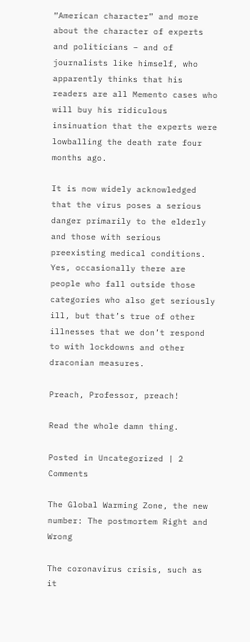“American character” and more about the character of experts and politicians – and of journalists like himself, who apparently thinks that his readers are all Memento cases who will buy his ridiculous insinuation that the experts were lowballing the death rate four months ago.

It is now widely acknowledged that the virus poses a serious danger primarily to the elderly and those with serious preexisting medical conditions.  Yes, occasionally there are people who fall outside those categories who also get seriously ill, but that’s true of other illnesses that we don’t respond to with lockdowns and other draconian measures.

Preach, Professor, preach!

Read the whole damn thing.

Posted in Uncategorized | 2 Comments

The Global Warming Zone, the new number: The postmortem Right and Wrong

The coronavirus crisis, such as it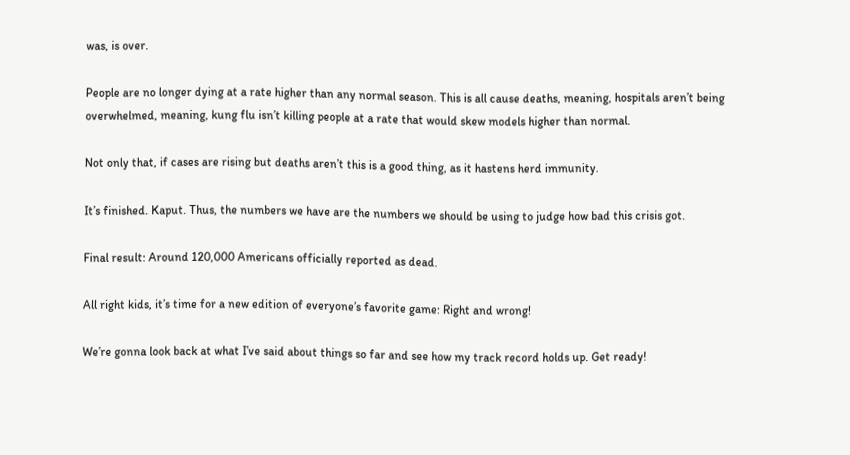was, is over.

People are no longer dying at a rate higher than any normal season. This is all cause deaths, meaning, hospitals aren’t being overwhelmed, meaning, kung flu isn’t killing people at a rate that would skew models higher than normal.

Not only that, if cases are rising but deaths aren’t this is a good thing, as it hastens herd immunity.

It’s finished. Kaput. Thus, the numbers we have are the numbers we should be using to judge how bad this crisis got.

Final result: Around 120,000 Americans officially reported as dead.

All right kids, it’s time for a new edition of everyone’s favorite game: Right and wrong!

We’re gonna look back at what I’ve said about things so far and see how my track record holds up. Get ready!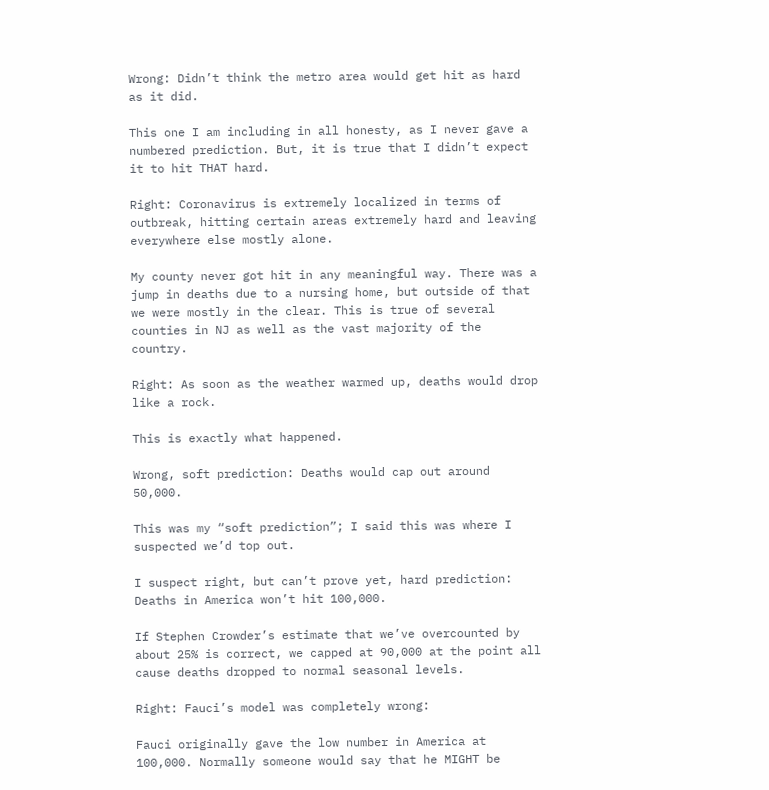Wrong: Didn’t think the metro area would get hit as hard as it did.

This one I am including in all honesty, as I never gave a numbered prediction. But, it is true that I didn’t expect it to hit THAT hard.

Right: Coronavirus is extremely localized in terms of outbreak, hitting certain areas extremely hard and leaving everywhere else mostly alone.

My county never got hit in any meaningful way. There was a jump in deaths due to a nursing home, but outside of that we were mostly in the clear. This is true of several counties in NJ as well as the vast majority of the country.

Right: As soon as the weather warmed up, deaths would drop like a rock.

This is exactly what happened.

Wrong, soft prediction: Deaths would cap out around 50,000.

This was my “soft prediction”; I said this was where I suspected we’d top out.

I suspect right, but can’t prove yet, hard prediction: Deaths in America won’t hit 100,000.

If Stephen Crowder’s estimate that we’ve overcounted by about 25% is correct, we capped at 90,000 at the point all cause deaths dropped to normal seasonal levels.

Right: Fauci’s model was completely wrong:

Fauci originally gave the low number in America at 100,000. Normally someone would say that he MIGHT be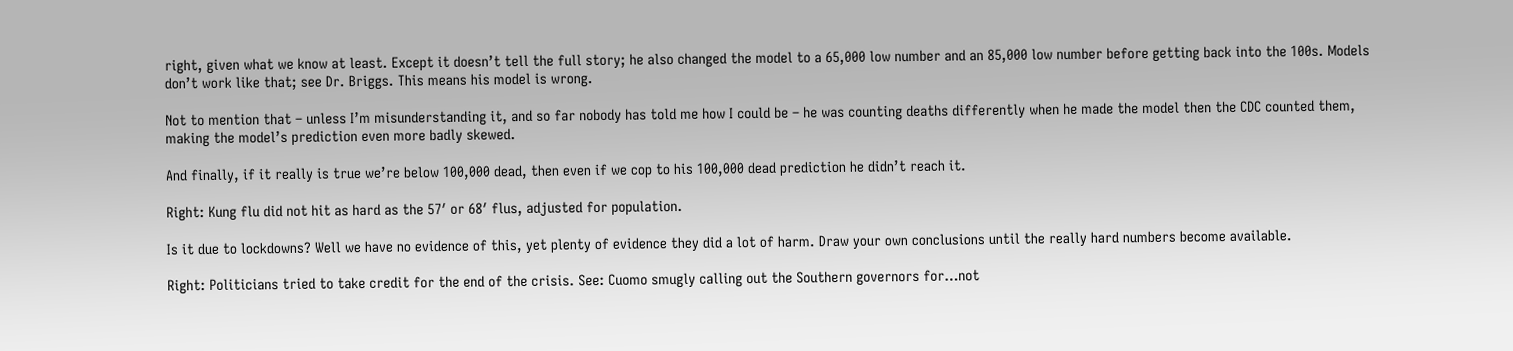right, given what we know at least. Except it doesn’t tell the full story; he also changed the model to a 65,000 low number and an 85,000 low number before getting back into the 100s. Models don’t work like that; see Dr. Briggs. This means his model is wrong.

Not to mention that – unless I’m misunderstanding it, and so far nobody has told me how I could be – he was counting deaths differently when he made the model then the CDC counted them, making the model’s prediction even more badly skewed.

And finally, if it really is true we’re below 100,000 dead, then even if we cop to his 100,000 dead prediction he didn’t reach it.

Right: Kung flu did not hit as hard as the 57′ or 68′ flus, adjusted for population.

Is it due to lockdowns? Well we have no evidence of this, yet plenty of evidence they did a lot of harm. Draw your own conclusions until the really hard numbers become available.

Right: Politicians tried to take credit for the end of the crisis. See: Cuomo smugly calling out the Southern governors for…not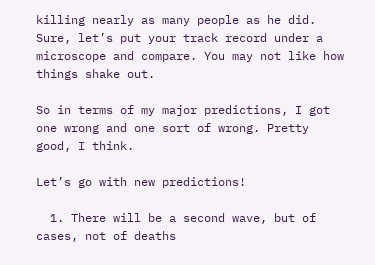killing nearly as many people as he did. Sure, let’s put your track record under a microscope and compare. You may not like how things shake out.

So in terms of my major predictions, I got one wrong and one sort of wrong. Pretty good, I think.

Let’s go with new predictions!

  1. There will be a second wave, but of cases, not of deaths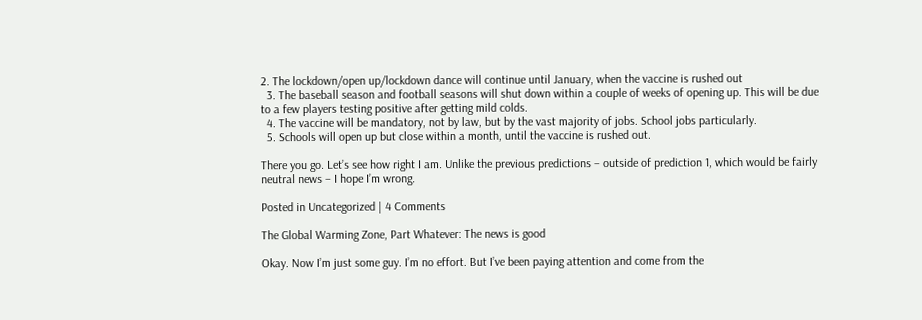2. The lockdown/open up/lockdown dance will continue until January, when the vaccine is rushed out
  3. The baseball season and football seasons will shut down within a couple of weeks of opening up. This will be due to a few players testing positive after getting mild colds.
  4. The vaccine will be mandatory, not by law, but by the vast majority of jobs. School jobs particularly.
  5. Schools will open up but close within a month, until the vaccine is rushed out.

There you go. Let’s see how right I am. Unlike the previous predictions – outside of prediction 1, which would be fairly neutral news – I hope I’m wrong.

Posted in Uncategorized | 4 Comments

The Global Warming Zone, Part Whatever: The news is good

Okay. Now I’m just some guy. I’m no effort. But I’ve been paying attention and come from the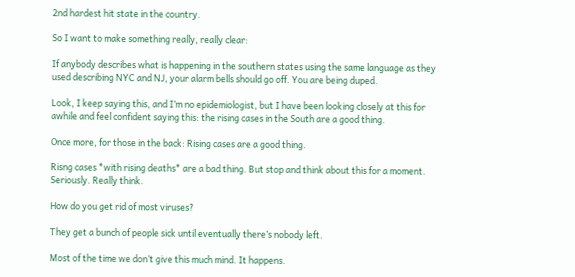2nd hardest hit state in the country.

So I want to make something really, really clear:

If anybody describes what is happening in the southern states using the same language as they used describing NYC and NJ, your alarm bells should go off. You are being duped.

Look, I keep saying this, and I’m no epidemiologist, but I have been looking closely at this for awhile and feel confident saying this: the rising cases in the South are a good thing.

Once more, for those in the back: Rising cases are a good thing.

Risng cases *with rising deaths* are a bad thing. But stop and think about this for a moment. Seriously. Really think.

How do you get rid of most viruses?

They get a bunch of people sick until eventually there’s nobody left.

Most of the time we don’t give this much mind. It happens.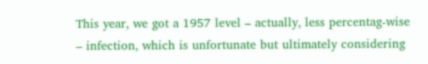This year, we got a 1957 level – actually, less percentag-wise – infection, which is unfortunate but ultimately considering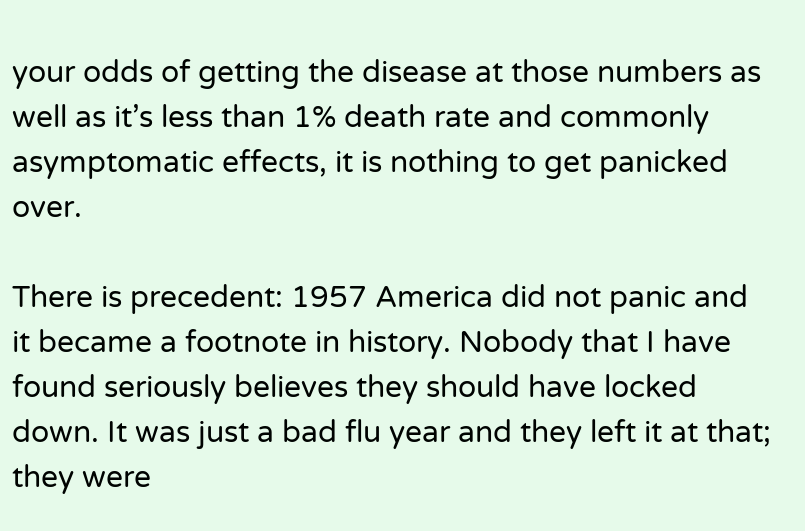your odds of getting the disease at those numbers as well as it’s less than 1% death rate and commonly asymptomatic effects, it is nothing to get panicked over.

There is precedent: 1957 America did not panic and it became a footnote in history. Nobody that I have found seriously believes they should have locked down. It was just a bad flu year and they left it at that; they were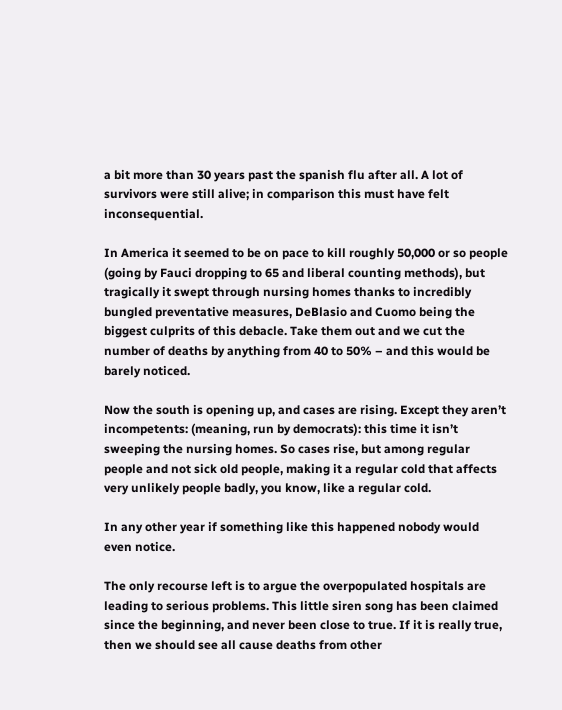a bit more than 30 years past the spanish flu after all. A lot of survivors were still alive; in comparison this must have felt inconsequential.

In America it seemed to be on pace to kill roughly 50,000 or so people (going by Fauci dropping to 65 and liberal counting methods), but tragically it swept through nursing homes thanks to incredibly bungled preventative measures, DeBlasio and Cuomo being the biggest culprits of this debacle. Take them out and we cut the number of deaths by anything from 40 to 50% – and this would be barely noticed.

Now the south is opening up, and cases are rising. Except they aren’t incompetents: (meaning, run by democrats): this time it isn’t sweeping the nursing homes. So cases rise, but among regular people and not sick old people, making it a regular cold that affects very unlikely people badly, you know, like a regular cold.

In any other year if something like this happened nobody would even notice.

The only recourse left is to argue the overpopulated hospitals are leading to serious problems. This little siren song has been claimed since the beginning, and never been close to true. If it is really true, then we should see all cause deaths from other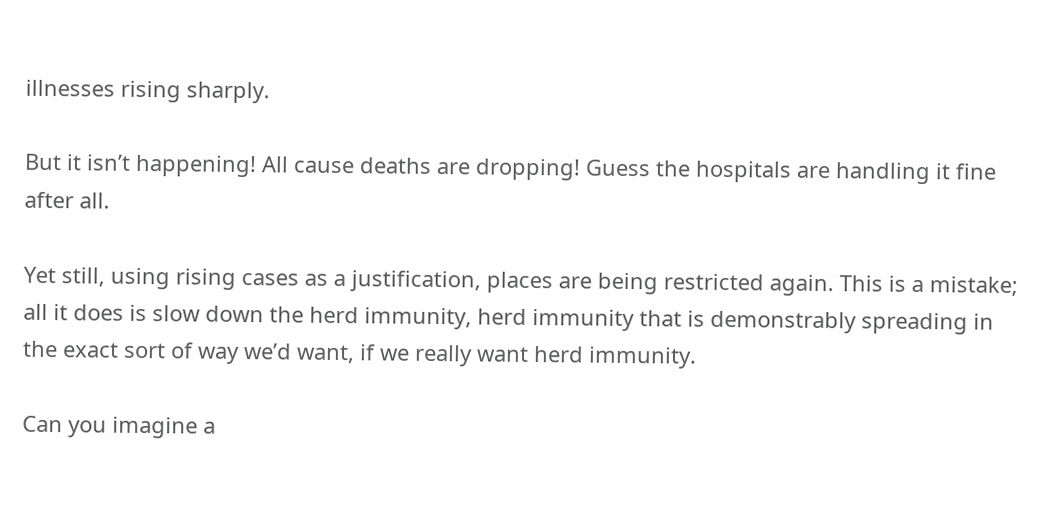illnesses rising sharply.

But it isn’t happening! All cause deaths are dropping! Guess the hospitals are handling it fine after all.

Yet still, using rising cases as a justification, places are being restricted again. This is a mistake; all it does is slow down the herd immunity, herd immunity that is demonstrably spreading in the exact sort of way we’d want, if we really want herd immunity.

Can you imagine a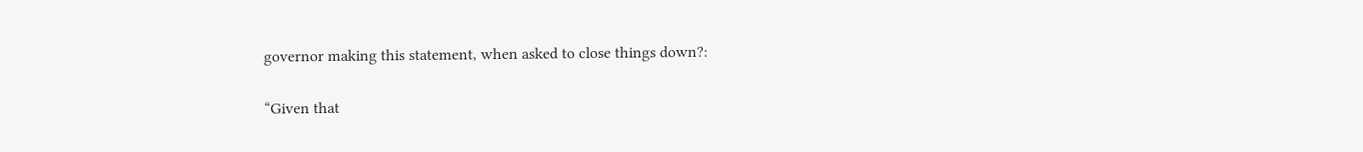governor making this statement, when asked to close things down?:

“Given that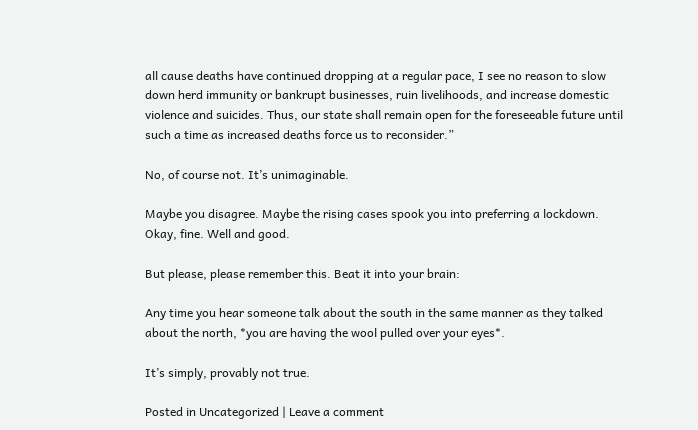all cause deaths have continued dropping at a regular pace, I see no reason to slow down herd immunity or bankrupt businesses, ruin livelihoods, and increase domestic violence and suicides. Thus, our state shall remain open for the foreseeable future until such a time as increased deaths force us to reconsider.”

No, of course not. It’s unimaginable.

Maybe you disagree. Maybe the rising cases spook you into preferring a lockdown. Okay, fine. Well and good.

But please, please remember this. Beat it into your brain:

Any time you hear someone talk about the south in the same manner as they talked about the north, *you are having the wool pulled over your eyes*.

It’s simply, provably not true.

Posted in Uncategorized | Leave a comment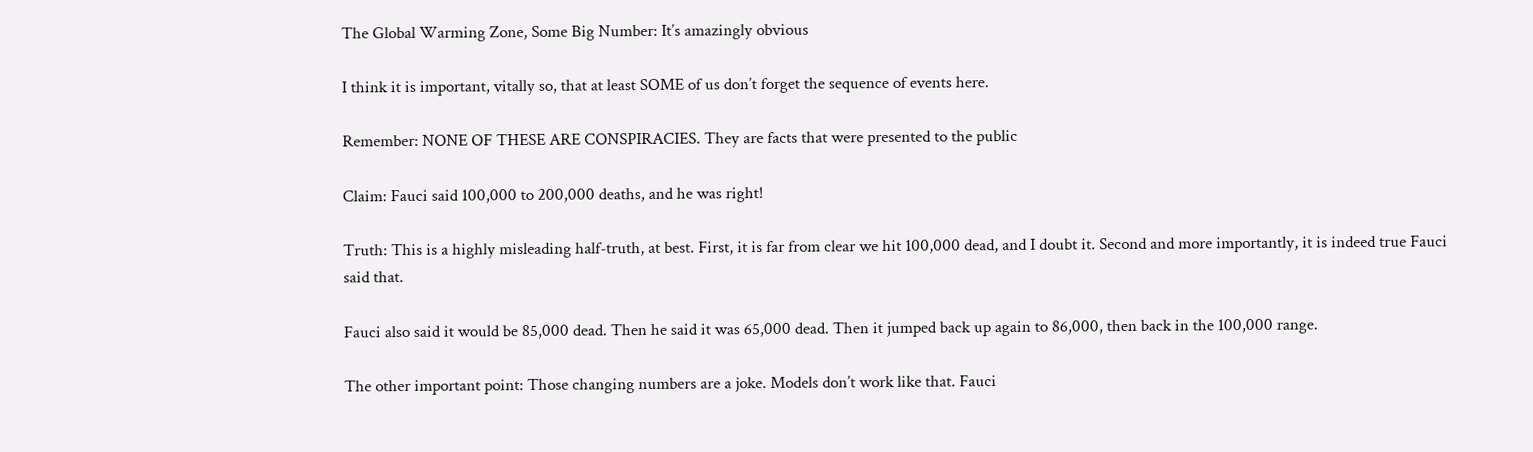The Global Warming Zone, Some Big Number: It’s amazingly obvious

I think it is important, vitally so, that at least SOME of us don’t forget the sequence of events here.

Remember: NONE OF THESE ARE CONSPIRACIES. They are facts that were presented to the public

Claim: Fauci said 100,000 to 200,000 deaths, and he was right!

Truth: This is a highly misleading half-truth, at best. First, it is far from clear we hit 100,000 dead, and I doubt it. Second and more importantly, it is indeed true Fauci said that.

Fauci also said it would be 85,000 dead. Then he said it was 65,000 dead. Then it jumped back up again to 86,000, then back in the 100,000 range.

The other important point: Those changing numbers are a joke. Models don’t work like that. Fauci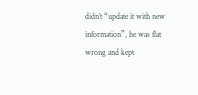didn’t “update it with new information”, he was flat wrong and kept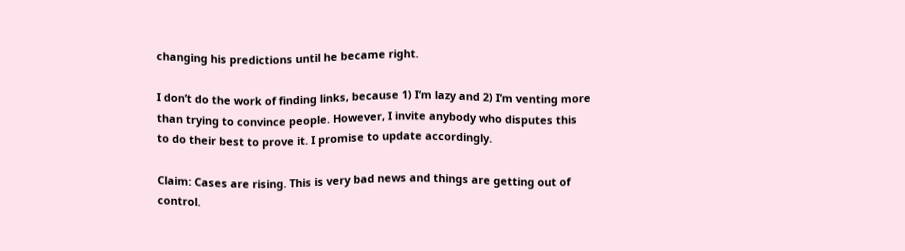changing his predictions until he became right.

I don’t do the work of finding links, because 1) I’m lazy and 2) I’m venting more than trying to convince people. However, I invite anybody who disputes this to do their best to prove it. I promise to update accordingly.

Claim: Cases are rising. This is very bad news and things are getting out of control.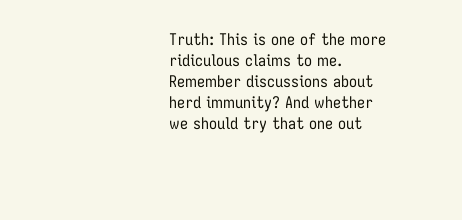Truth: This is one of the more ridiculous claims to me. Remember discussions about herd immunity? And whether we should try that one out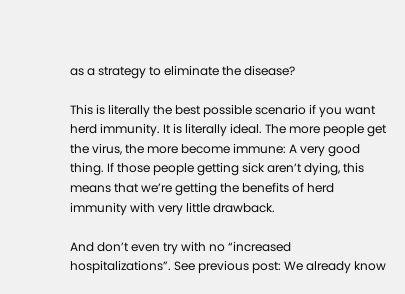as a strategy to eliminate the disease?

This is literally the best possible scenario if you want herd immunity. It is literally ideal. The more people get the virus, the more become immune: A very good thing. If those people getting sick aren’t dying, this means that we’re getting the benefits of herd immunity with very little drawback.

And don’t even try with no “increased hospitalizations”. See previous post: We already know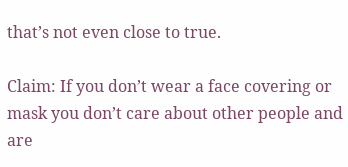that’s not even close to true.

Claim: If you don’t wear a face covering or mask you don’t care about other people and are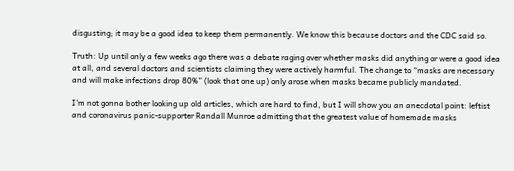disgusting; it may be a good idea to keep them permanently. We know this because doctors and the CDC said so.

Truth: Up until only a few weeks ago there was a debate raging over whether masks did anything or were a good idea at all, and several doctors and scientists claiming they were actively harmful. The change to “masks are necessary and will make infections drop 80%” (look that one up) only arose when masks became publicly mandated.

I’m not gonna bother looking up old articles, which are hard to find, but I will show you an anecdotal point: leftist and coronavirus panic-supporter Randall Munroe admitting that the greatest value of homemade masks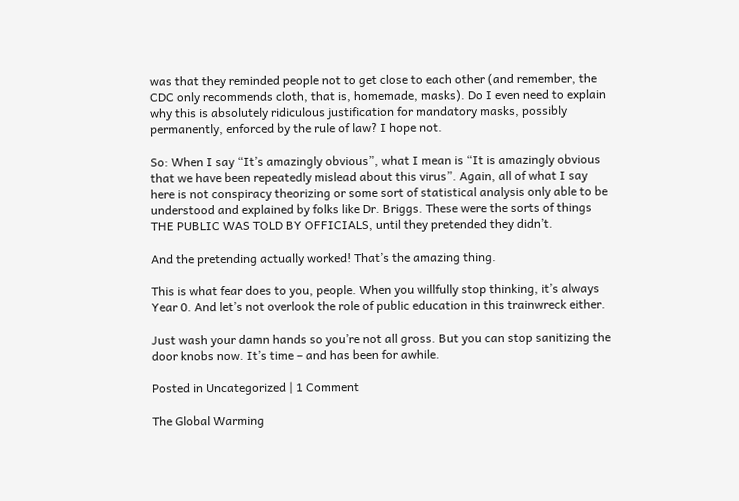was that they reminded people not to get close to each other (and remember, the CDC only recommends cloth, that is, homemade, masks). Do I even need to explain why this is absolutely ridiculous justification for mandatory masks, possibly permanently, enforced by the rule of law? I hope not.

So: When I say “It’s amazingly obvious”, what I mean is “It is amazingly obvious that we have been repeatedly mislead about this virus”. Again, all of what I say here is not conspiracy theorizing or some sort of statistical analysis only able to be understood and explained by folks like Dr. Briggs. These were the sorts of things THE PUBLIC WAS TOLD BY OFFICIALS, until they pretended they didn’t.

And the pretending actually worked! That’s the amazing thing.

This is what fear does to you, people. When you willfully stop thinking, it’s always Year 0. And let’s not overlook the role of public education in this trainwreck either.

Just wash your damn hands so you’re not all gross. But you can stop sanitizing the door knobs now. It’s time – and has been for awhile.

Posted in Uncategorized | 1 Comment

The Global Warming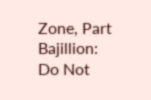Zone, Part Bajillion: Do Not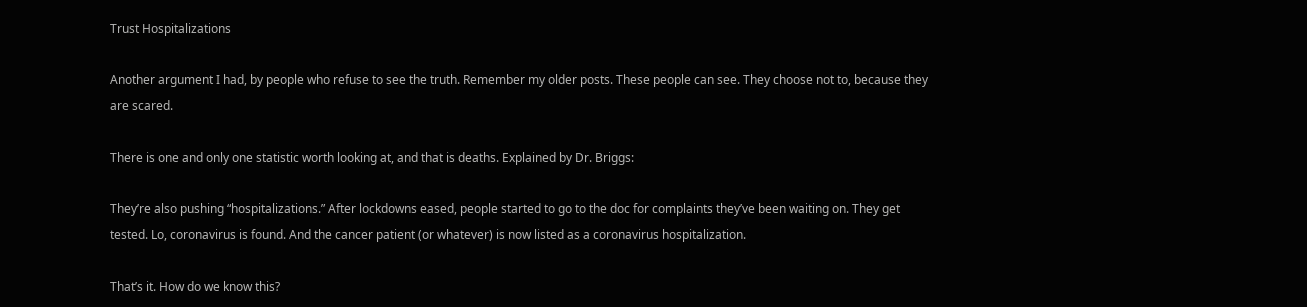Trust Hospitalizations

Another argument I had, by people who refuse to see the truth. Remember my older posts. These people can see. They choose not to, because they are scared.

There is one and only one statistic worth looking at, and that is deaths. Explained by Dr. Briggs:

They’re also pushing “hospitalizations.” After lockdowns eased, people started to go to the doc for complaints they’ve been waiting on. They get tested. Lo, coronavirus is found. And the cancer patient (or whatever) is now listed as a coronavirus hospitalization.

That’s it. How do we know this?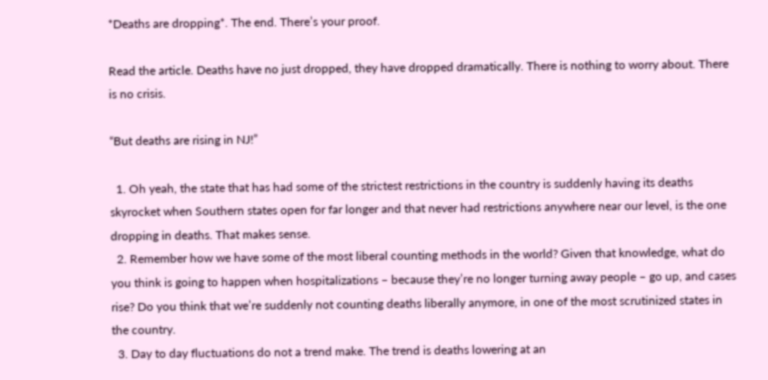*Deaths are dropping*. The end. There’s your proof.

Read the article. Deaths have no just dropped, they have dropped dramatically. There is nothing to worry about. There is no crisis.

“But deaths are rising in NJ!”

  1. Oh yeah, the state that has had some of the strictest restrictions in the country is suddenly having its deaths skyrocket when Southern states open for far longer and that never had restrictions anywhere near our level, is the one dropping in deaths. That makes sense.
  2. Remember how we have some of the most liberal counting methods in the world? Given that knowledge, what do you think is going to happen when hospitalizations – because they’re no longer turning away people – go up, and cases rise? Do you think that we’re suddenly not counting deaths liberally anymore, in one of the most scrutinized states in the country.
  3. Day to day fluctuations do not a trend make. The trend is deaths lowering at an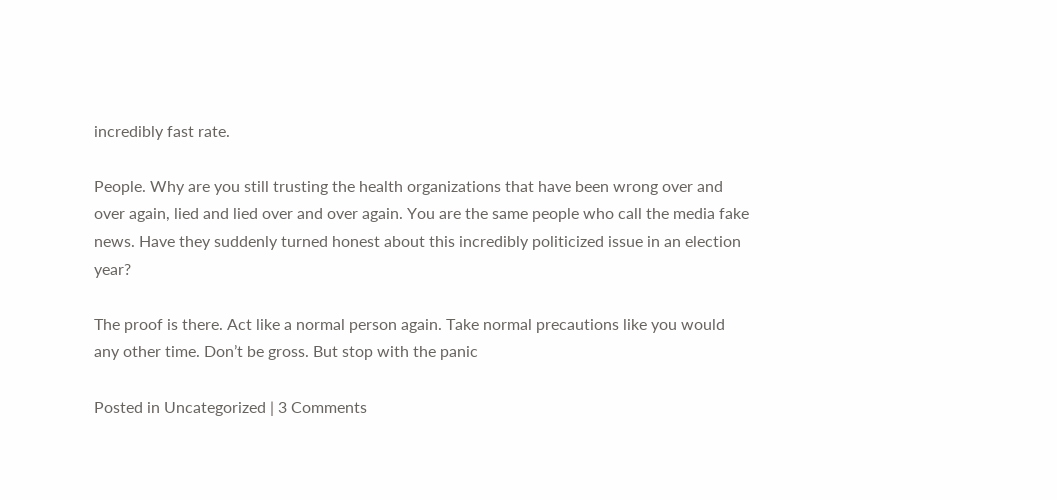incredibly fast rate.

People. Why are you still trusting the health organizations that have been wrong over and over again, lied and lied over and over again. You are the same people who call the media fake news. Have they suddenly turned honest about this incredibly politicized issue in an election year?

The proof is there. Act like a normal person again. Take normal precautions like you would any other time. Don’t be gross. But stop with the panic

Posted in Uncategorized | 3 Comments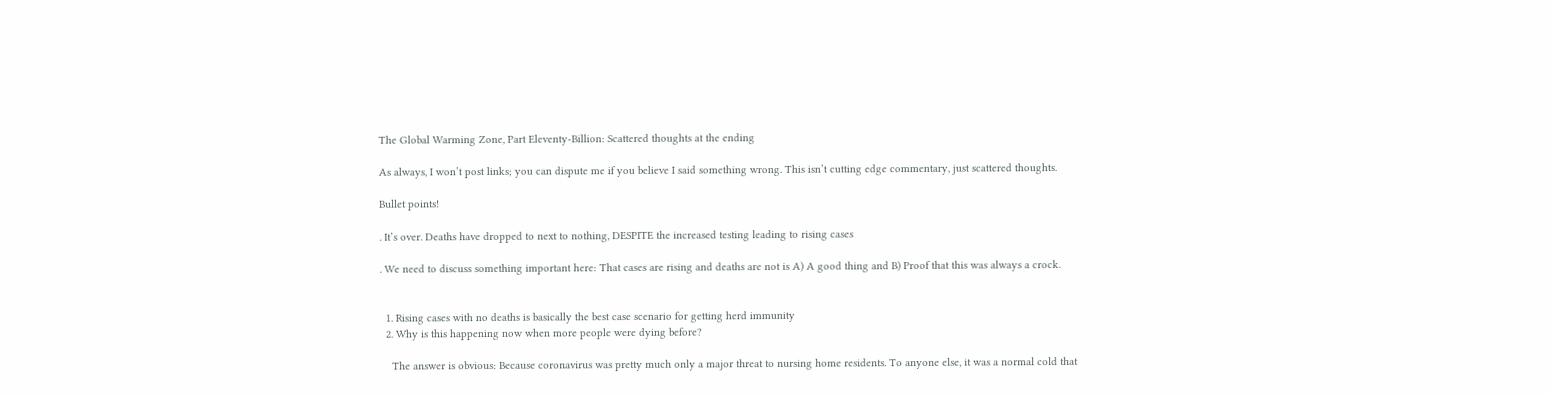The Global Warming Zone, Part Eleventy-Billion: Scattered thoughts at the ending

As always, I won’t post links; you can dispute me if you believe I said something wrong. This isn’t cutting edge commentary, just scattered thoughts.

Bullet points!

. It’s over. Deaths have dropped to next to nothing, DESPITE the increased testing leading to rising cases

. We need to discuss something important here: That cases are rising and deaths are not is A) A good thing and B) Proof that this was always a crock.


  1. Rising cases with no deaths is basically the best case scenario for getting herd immunity
  2. Why is this happening now when more people were dying before?

    The answer is obvious: Because coronavirus was pretty much only a major threat to nursing home residents. To anyone else, it was a normal cold that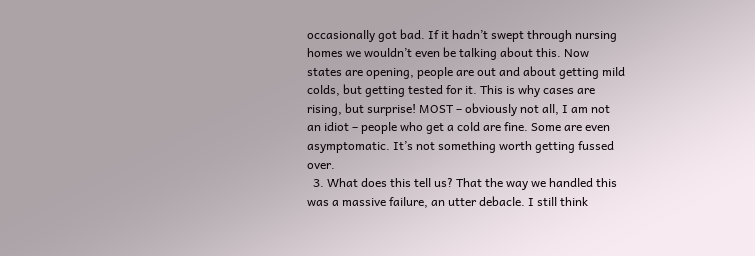occasionally got bad. If it hadn’t swept through nursing homes we wouldn’t even be talking about this. Now states are opening, people are out and about getting mild colds, but getting tested for it. This is why cases are rising, but surprise! MOST – obviously not all, I am not an idiot – people who get a cold are fine. Some are even asymptomatic. It’s not something worth getting fussed over.
  3. What does this tell us? That the way we handled this was a massive failure, an utter debacle. I still think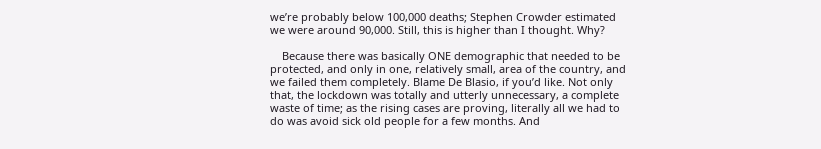we’re probably below 100,000 deaths; Stephen Crowder estimated we were around 90,000. Still, this is higher than I thought. Why?

    Because there was basically ONE demographic that needed to be protected, and only in one, relatively small, area of the country, and we failed them completely. Blame De Blasio, if you’d like. Not only that, the lockdown was totally and utterly unnecessary, a complete waste of time; as the rising cases are proving, literally all we had to do was avoid sick old people for a few months. And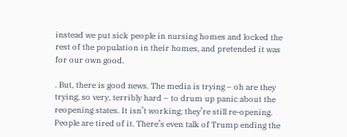instead we put sick people in nursing homes and locked the rest of the population in their homes, and pretended it was for our own good.

. But, there is good news. The media is trying – oh are they trying, so very, terribly hard – to drum up panic about the reopening states. It isn’t working; they’re still re-opening. People are tired of it. There’s even talk of Trump ending the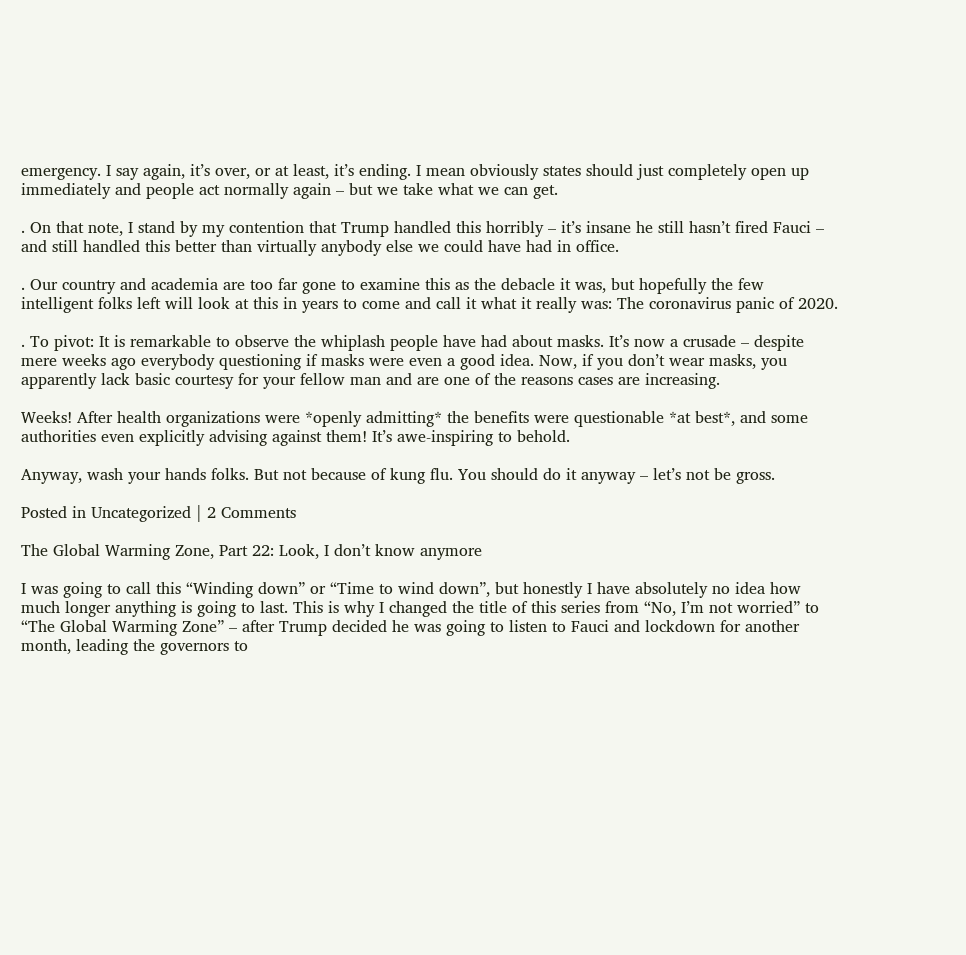emergency. I say again, it’s over, or at least, it’s ending. I mean obviously states should just completely open up immediately and people act normally again – but we take what we can get.

. On that note, I stand by my contention that Trump handled this horribly – it’s insane he still hasn’t fired Fauci – and still handled this better than virtually anybody else we could have had in office.

. Our country and academia are too far gone to examine this as the debacle it was, but hopefully the few intelligent folks left will look at this in years to come and call it what it really was: The coronavirus panic of 2020.

. To pivot: It is remarkable to observe the whiplash people have had about masks. It’s now a crusade – despite mere weeks ago everybody questioning if masks were even a good idea. Now, if you don’t wear masks, you apparently lack basic courtesy for your fellow man and are one of the reasons cases are increasing.

Weeks! After health organizations were *openly admitting* the benefits were questionable *at best*, and some authorities even explicitly advising against them! It’s awe-inspiring to behold.

Anyway, wash your hands folks. But not because of kung flu. You should do it anyway – let’s not be gross.

Posted in Uncategorized | 2 Comments

The Global Warming Zone, Part 22: Look, I don’t know anymore

I was going to call this “Winding down” or “Time to wind down”, but honestly I have absolutely no idea how much longer anything is going to last. This is why I changed the title of this series from “No, I’m not worried” to “The Global Warming Zone” – after Trump decided he was going to listen to Fauci and lockdown for another month, leading the governors to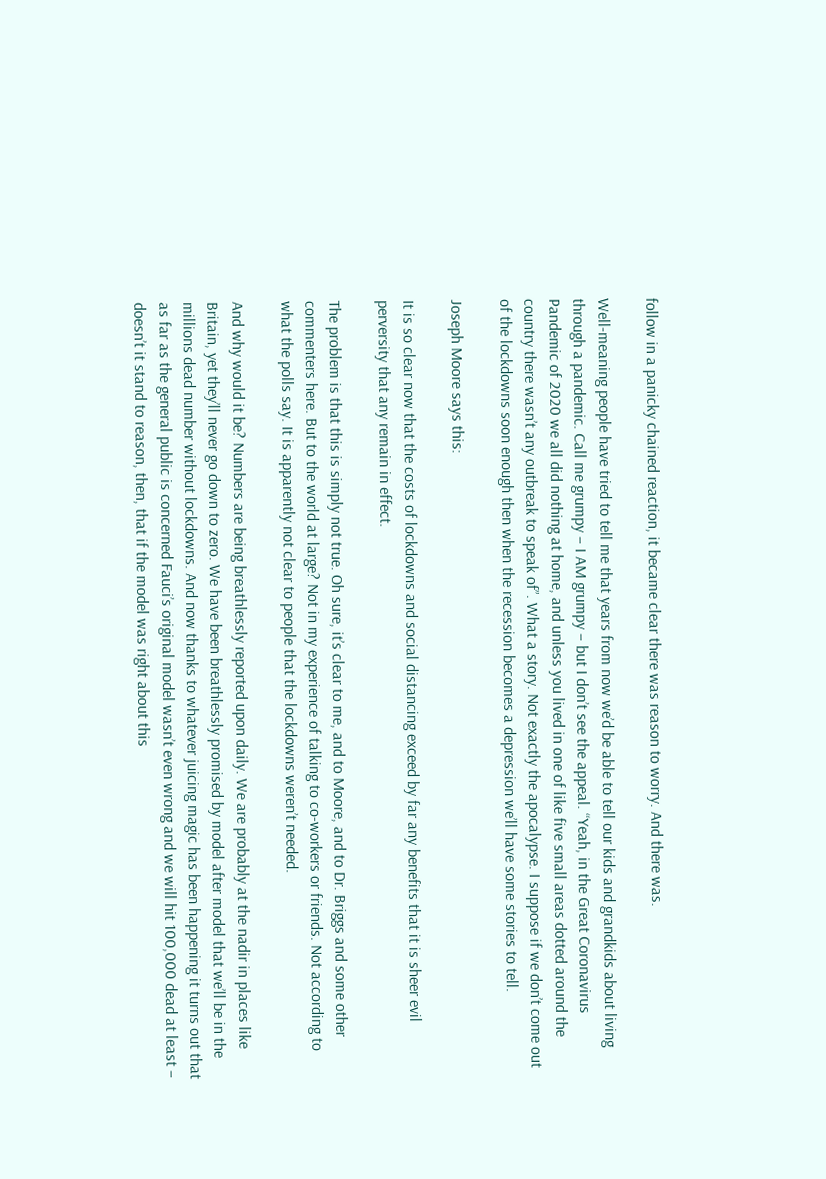follow in a panicky chained reaction, it became clear there was reason to worry. And there was.

Well-meaning people have tried to tell me that years from now we’d be able to tell our kids and grandkids about living through a pandemic. Call me grumpy – I AM grumpy – but I don’t see the appeal. “Yeah, in the Great Coronavirus Pandemic of 2020 we all did nothing at home, and unless you lived in one of like five small areas dotted around the country there wasn’t any outbreak to speak of”. What a story. Not exactly the apocalypse. I suppose if we don’t come out of the lockdowns soon enough then when the recession becomes a depression we’ll have some stories to tell.

Joseph Moore says this:

It is so clear now that the costs of lockdowns and social distancing exceed by far any benefits that it is sheer evil perversity that any remain in effect.

The problem is that this is simply not true. Oh sure, it’s clear to me, and to Moore, and to Dr. Briggs and some other commenters here. But to the world at large? Not in my experience of talking to co-workers or friends. Not according to what the polls say. It is apparently not clear to people that the lockdowns weren’t needed.

And why would it be? Numbers are being breathlessly reported upon daily. We are probably at the nadir in places like Britain, yet they’ll never go down to zero. We have been breathlessly promised by model after model that we’ll be in the millions dead number without lockdowns. And now thanks to whatever juicing magic has been happening it turns out that as far as the general public is concerned Fauci’s original model wasn’t even wrong and we will hit 100,000 dead at least – doesn’t it stand to reason, then, that if the model was right about this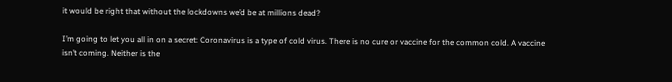it would be right that without the lockdowns we’d be at millions dead?

I’m going to let you all in on a secret: Coronavirus is a type of cold virus. There is no cure or vaccine for the common cold. A vaccine isn’t coming. Neither is the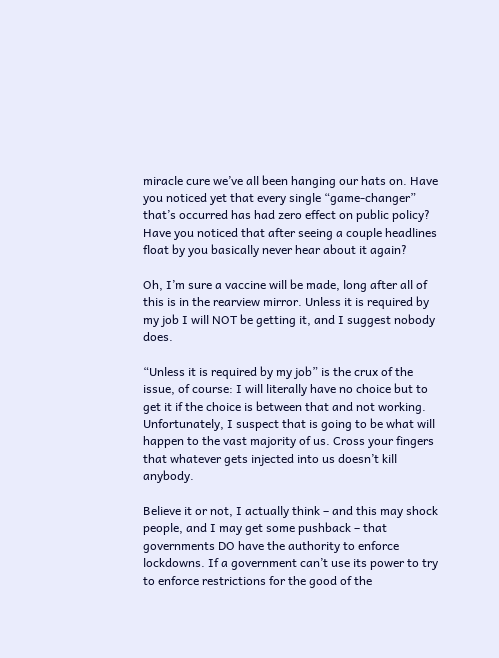miracle cure we’ve all been hanging our hats on. Have you noticed yet that every single “game-changer” that’s occurred has had zero effect on public policy? Have you noticed that after seeing a couple headlines float by you basically never hear about it again?

Oh, I’m sure a vaccine will be made, long after all of this is in the rearview mirror. Unless it is required by my job I will NOT be getting it, and I suggest nobody does.

“Unless it is required by my job” is the crux of the issue, of course: I will literally have no choice but to get it if the choice is between that and not working. Unfortunately, I suspect that is going to be what will happen to the vast majority of us. Cross your fingers that whatever gets injected into us doesn’t kill anybody.

Believe it or not, I actually think – and this may shock people, and I may get some pushback – that governments DO have the authority to enforce lockdowns. If a government can’t use its power to try to enforce restrictions for the good of the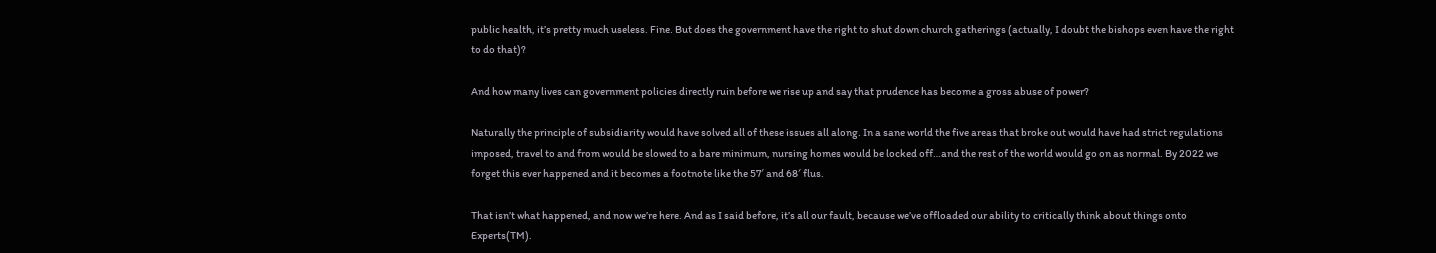public health, it’s pretty much useless. Fine. But does the government have the right to shut down church gatherings (actually, I doubt the bishops even have the right to do that)?

And how many lives can government policies directly ruin before we rise up and say that prudence has become a gross abuse of power?

Naturally the principle of subsidiarity would have solved all of these issues all along. In a sane world the five areas that broke out would have had strict regulations imposed, travel to and from would be slowed to a bare minimum, nursing homes would be locked off…and the rest of the world would go on as normal. By 2022 we forget this ever happened and it becomes a footnote like the 57′ and 68′ flus.

That isn’t what happened, and now we’re here. And as I said before, it’s all our fault, because we’ve offloaded our ability to critically think about things onto Experts(TM).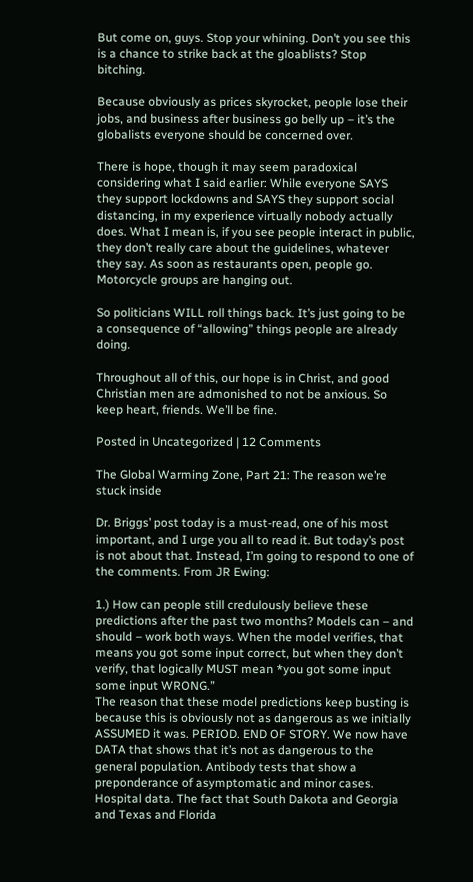But come on, guys. Stop your whining. Don’t you see this is a chance to strike back at the gloablists? Stop bitching.

Because obviously as prices skyrocket, people lose their jobs, and business after business go belly up – it’s the globalists everyone should be concerned over.

There is hope, though it may seem paradoxical considering what I said earlier: While everyone SAYS they support lockdowns and SAYS they support social distancing, in my experience virtually nobody actually does. What I mean is, if you see people interact in public, they don’t really care about the guidelines, whatever they say. As soon as restaurants open, people go. Motorcycle groups are hanging out.

So politicians WILL roll things back. It’s just going to be a consequence of “allowing” things people are already doing.

Throughout all of this, our hope is in Christ, and good Christian men are admonished to not be anxious. So keep heart, friends. We’ll be fine.

Posted in Uncategorized | 12 Comments

The Global Warming Zone, Part 21: The reason we’re stuck inside

Dr. Briggs’ post today is a must-read, one of his most important, and I urge you all to read it. But today’s post is not about that. Instead, I’m going to respond to one of the comments. From JR Ewing:

1.) How can people still credulously believe these predictions after the past two months? Models can – and should – work both ways. When the model verifies, that means you got some input correct, but when they don’t verify, that logically MUST mean *you got some input some input WRONG.”
The reason that these model predictions keep busting is because this is obviously not as dangerous as we initially ASSUMED it was. PERIOD. END OF STORY. We now have DATA that shows that it’s not as dangerous to the general population. Antibody tests that show a preponderance of asymptomatic and minor cases. Hospital data. The fact that South Dakota and Georgia and Texas and Florida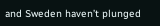and Sweden haven’t plunged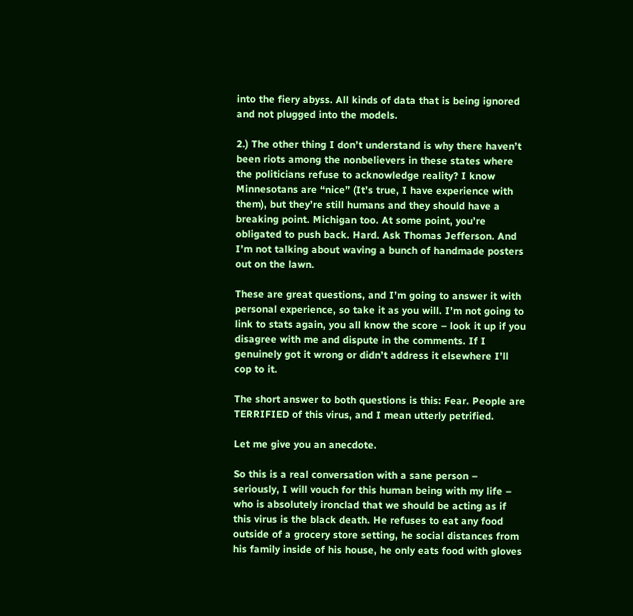into the fiery abyss. All kinds of data that is being ignored and not plugged into the models.

2.) The other thing I don’t understand is why there haven’t been riots among the nonbelievers in these states where the politicians refuse to acknowledge reality? I know Minnesotans are “nice” (It’s true, I have experience with them), but they’re still humans and they should have a breaking point. Michigan too. At some point, you’re obligated to push back. Hard. Ask Thomas Jefferson. And I’m not talking about waving a bunch of handmade posters out on the lawn.

These are great questions, and I’m going to answer it with personal experience, so take it as you will. I’m not going to link to stats again, you all know the score – look it up if you disagree with me and dispute in the comments. If I genuinely got it wrong or didn’t address it elsewhere I’ll cop to it.

The short answer to both questions is this: Fear. People are TERRIFIED of this virus, and I mean utterly petrified.

Let me give you an anecdote.

So this is a real conversation with a sane person – seriously, I will vouch for this human being with my life – who is absolutely ironclad that we should be acting as if this virus is the black death. He refuses to eat any food outside of a grocery store setting, he social distances from his family inside of his house, he only eats food with gloves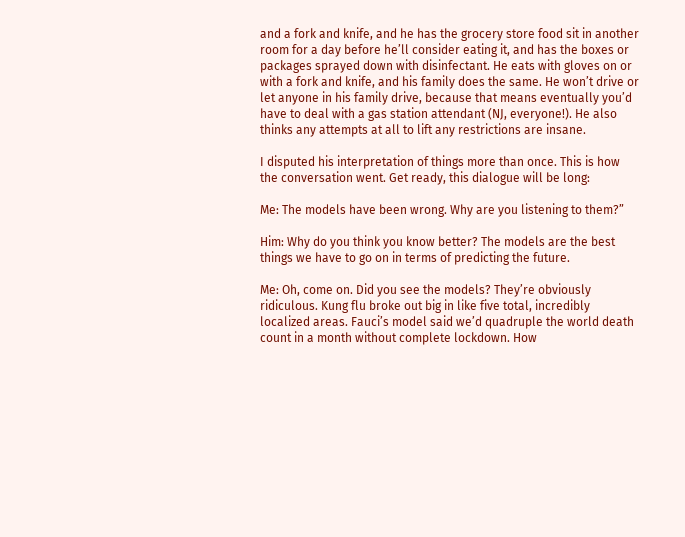and a fork and knife, and he has the grocery store food sit in another room for a day before he’ll consider eating it, and has the boxes or packages sprayed down with disinfectant. He eats with gloves on or with a fork and knife, and his family does the same. He won’t drive or let anyone in his family drive, because that means eventually you’d have to deal with a gas station attendant (NJ, everyone!). He also thinks any attempts at all to lift any restrictions are insane.

I disputed his interpretation of things more than once. This is how the conversation went. Get ready, this dialogue will be long:

Me: The models have been wrong. Why are you listening to them?”

Him: Why do you think you know better? The models are the best things we have to go on in terms of predicting the future.

Me: Oh, come on. Did you see the models? They’re obviously ridiculous. Kung flu broke out big in like five total, incredibly localized areas. Fauci’s model said we’d quadruple the world death count in a month without complete lockdown. How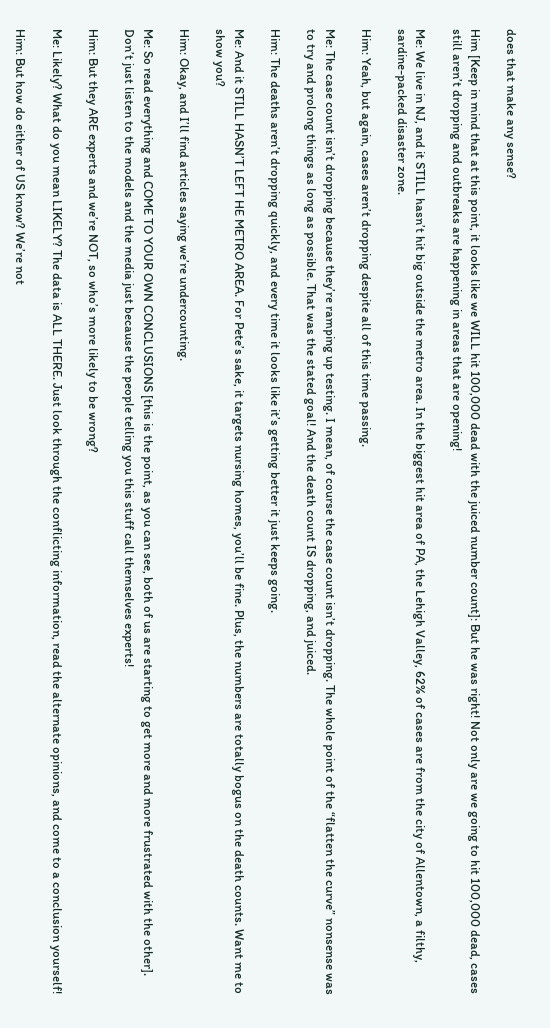does that make any sense?

Him [Keep in mind that at this point, it looks like we WILL hit 100,000 dead with the juiced number count]: But he was right! Not only are we going to hit 100,000 dead, cases still aren’t dropping and outbreaks are happening in areas that are opening!

Me: We live in NJ, and it STILL hasn’t hit big outside the metro area. In the biggest hit area of PA, the Lehigh Valley, 62% of cases are from the city of Allentown, a filthy, sardine-packed disaster zone.

Him: Yeah, but again, cases aren’t dropping despite all of this time passing.

Me: The case count isn’t dropping because they’re ramping up testing. I mean, of course the case count isn’t dropping. The whole point of the “flatten the curve” nonsense was to try and prolong things as long as possible. That was the stated goal! And the death count IS dropping, and juiced.

Him: The deaths aren’t dropping quickly, and every time it looks like it’s getting better it just keeps going.

Me: And it STILL HASN’T LEFT HE METRO AREA. For Pete’s sake, it targets nursing homes, you’ll be fine. Plus, the numbers are totally bogus on the death counts. Want me to show you?

Him: Okay, and I’ll find articles saying we’re undercounting.

Me: So read everything and COME TO YOUR OWN CONCLUSIONS [this is the point, as you can see, both of us are starting to get more and more frustrated with the other]. Don’t just listen to the models and the media just because the people telling you this stuff call themselves experts!

Him: But they ARE experts and we’re NOT, so who’s more likely to be wrong?

Me: Likely? What do you mean LIKELY? The data is ALL THERE. Just look through the conflicting information, read the alternate opinions, and come to a conclusion yourself!

Him: But how do either of US know? We’re not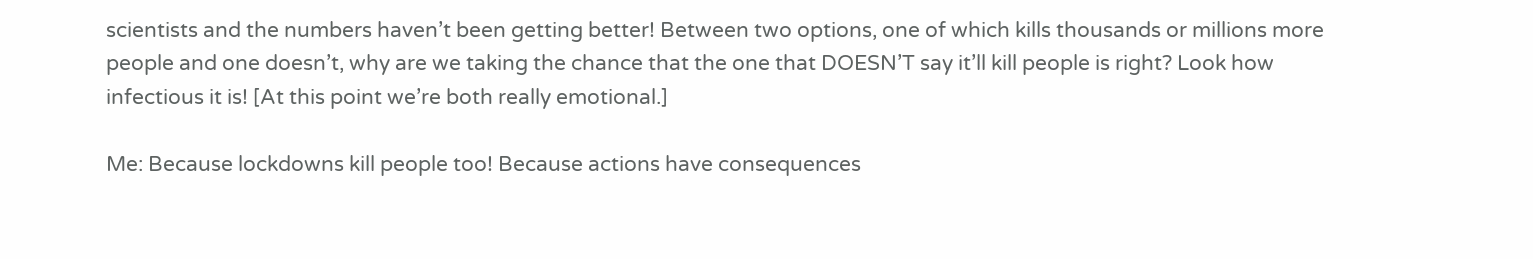scientists and the numbers haven’t been getting better! Between two options, one of which kills thousands or millions more people and one doesn’t, why are we taking the chance that the one that DOESN’T say it’ll kill people is right? Look how infectious it is! [At this point we’re both really emotional.]

Me: Because lockdowns kill people too! Because actions have consequences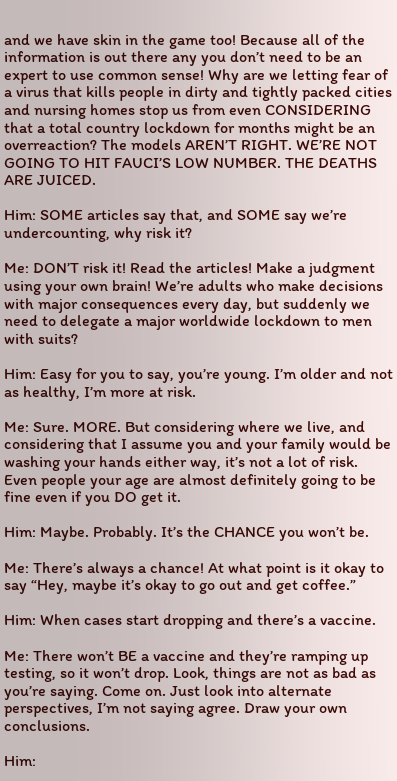and we have skin in the game too! Because all of the information is out there any you don’t need to be an expert to use common sense! Why are we letting fear of a virus that kills people in dirty and tightly packed cities and nursing homes stop us from even CONSIDERING that a total country lockdown for months might be an overreaction? The models AREN’T RIGHT. WE’RE NOT GOING TO HIT FAUCI’S LOW NUMBER. THE DEATHS ARE JUICED.

Him: SOME articles say that, and SOME say we’re undercounting, why risk it?

Me: DON’T risk it! Read the articles! Make a judgment using your own brain! We’re adults who make decisions with major consequences every day, but suddenly we need to delegate a major worldwide lockdown to men with suits?

Him: Easy for you to say, you’re young. I’m older and not as healthy, I’m more at risk.

Me: Sure. MORE. But considering where we live, and considering that I assume you and your family would be washing your hands either way, it’s not a lot of risk. Even people your age are almost definitely going to be fine even if you DO get it.

Him: Maybe. Probably. It’s the CHANCE you won’t be.

Me: There’s always a chance! At what point is it okay to say “Hey, maybe it’s okay to go out and get coffee.”

Him: When cases start dropping and there’s a vaccine.

Me: There won’t BE a vaccine and they’re ramping up testing, so it won’t drop. Look, things are not as bad as you’re saying. Come on. Just look into alternate perspectives, I’m not saying agree. Draw your own conclusions.

Him: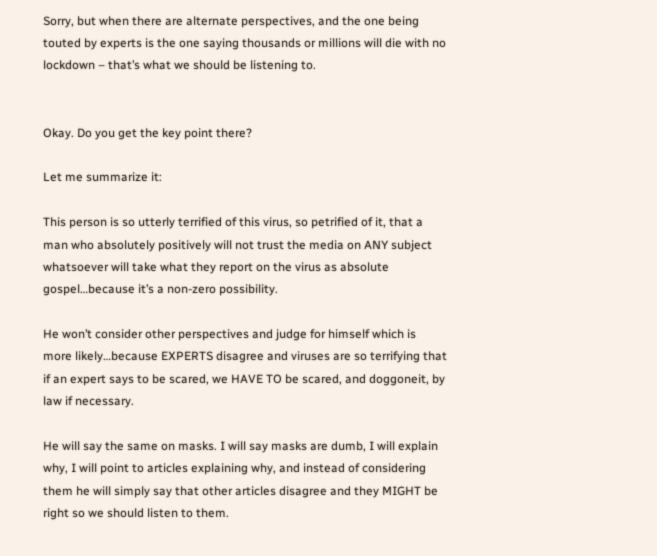Sorry, but when there are alternate perspectives, and the one being touted by experts is the one saying thousands or millions will die with no lockdown – that’s what we should be listening to.


Okay. Do you get the key point there?

Let me summarize it:

This person is so utterly terrified of this virus, so petrified of it, that a man who absolutely positively will not trust the media on ANY subject whatsoever will take what they report on the virus as absolute gospel…because it’s a non-zero possibility.

He won’t consider other perspectives and judge for himself which is more likely…because EXPERTS disagree and viruses are so terrifying that if an expert says to be scared, we HAVE TO be scared, and doggoneit, by law if necessary.

He will say the same on masks. I will say masks are dumb, I will explain why, I will point to articles explaining why, and instead of considering them he will simply say that other articles disagree and they MIGHT be right so we should listen to them.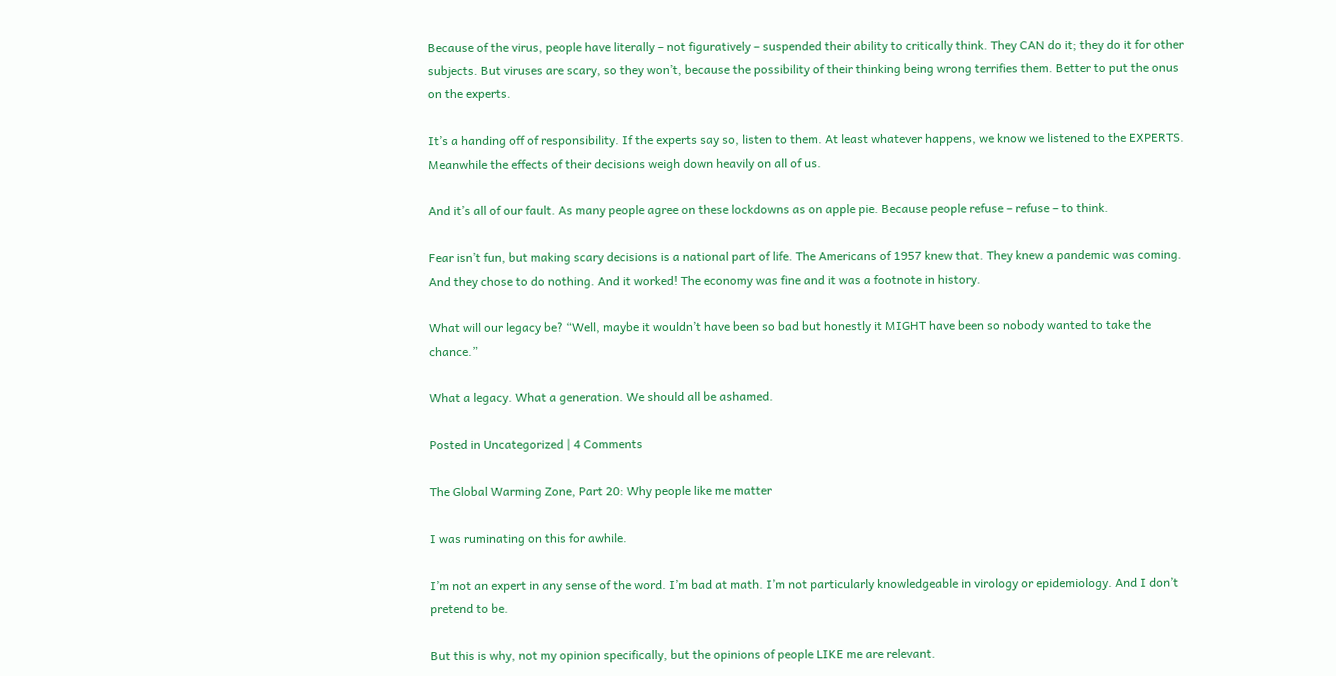Because of the virus, people have literally – not figuratively – suspended their ability to critically think. They CAN do it; they do it for other subjects. But viruses are scary, so they won’t, because the possibility of their thinking being wrong terrifies them. Better to put the onus on the experts.

It’s a handing off of responsibility. If the experts say so, listen to them. At least whatever happens, we know we listened to the EXPERTS. Meanwhile the effects of their decisions weigh down heavily on all of us.

And it’s all of our fault. As many people agree on these lockdowns as on apple pie. Because people refuse – refuse – to think.

Fear isn’t fun, but making scary decisions is a national part of life. The Americans of 1957 knew that. They knew a pandemic was coming. And they chose to do nothing. And it worked! The economy was fine and it was a footnote in history.

What will our legacy be? “Well, maybe it wouldn’t have been so bad but honestly it MIGHT have been so nobody wanted to take the chance.”

What a legacy. What a generation. We should all be ashamed.

Posted in Uncategorized | 4 Comments

The Global Warming Zone, Part 20: Why people like me matter

I was ruminating on this for awhile.

I’m not an expert in any sense of the word. I’m bad at math. I’m not particularly knowledgeable in virology or epidemiology. And I don’t pretend to be.

But this is why, not my opinion specifically, but the opinions of people LIKE me are relevant.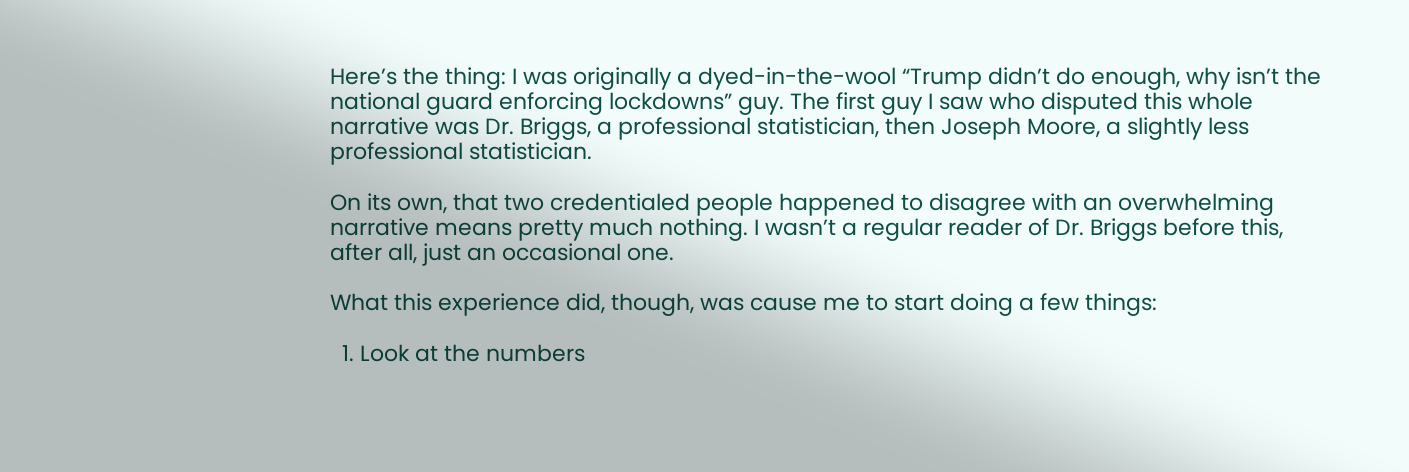Here’s the thing: I was originally a dyed-in-the-wool “Trump didn’t do enough, why isn’t the national guard enforcing lockdowns” guy. The first guy I saw who disputed this whole narrative was Dr. Briggs, a professional statistician, then Joseph Moore, a slightly less professional statistician.

On its own, that two credentialed people happened to disagree with an overwhelming narrative means pretty much nothing. I wasn’t a regular reader of Dr. Briggs before this, after all, just an occasional one.

What this experience did, though, was cause me to start doing a few things:

  1. Look at the numbers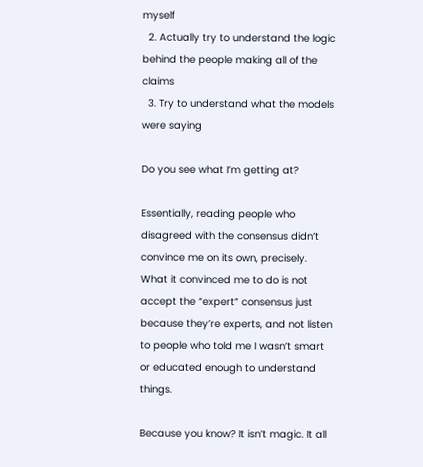myself
  2. Actually try to understand the logic behind the people making all of the claims
  3. Try to understand what the models were saying

Do you see what I’m getting at?

Essentially, reading people who disagreed with the consensus didn’t convince me on its own, precisely. What it convinced me to do is not accept the “expert” consensus just because they’re experts, and not listen to people who told me I wasn’t smart or educated enough to understand things.

Because you know? It isn’t magic. It all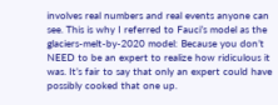involves real numbers and real events anyone can see. This is why I referred to Fauci’s model as the glaciers-melt-by-2020 model: Because you don’t NEED to be an expert to realize how ridiculous it was. It’s fair to say that only an expert could have possibly cooked that one up.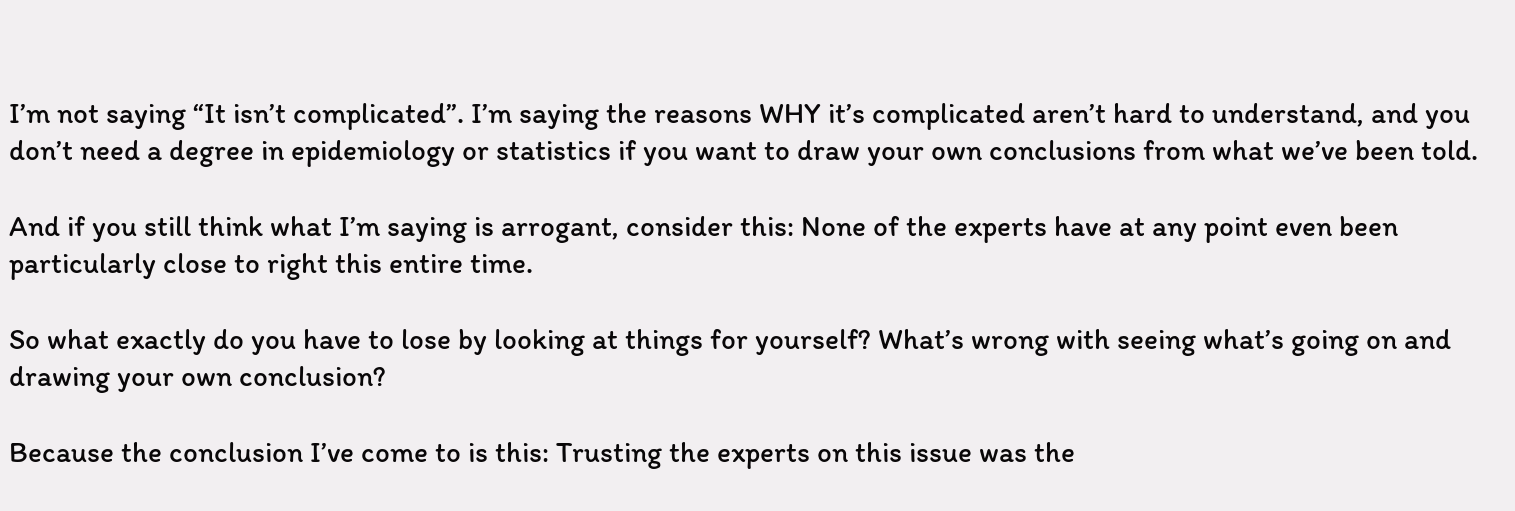I’m not saying “It isn’t complicated”. I’m saying the reasons WHY it’s complicated aren’t hard to understand, and you don’t need a degree in epidemiology or statistics if you want to draw your own conclusions from what we’ve been told.

And if you still think what I’m saying is arrogant, consider this: None of the experts have at any point even been particularly close to right this entire time.

So what exactly do you have to lose by looking at things for yourself? What’s wrong with seeing what’s going on and drawing your own conclusion?

Because the conclusion I’ve come to is this: Trusting the experts on this issue was the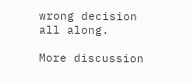wrong decision all along.

More discussion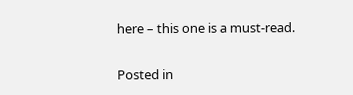here – this one is a must-read.

Posted in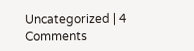Uncategorized | 4 Comments